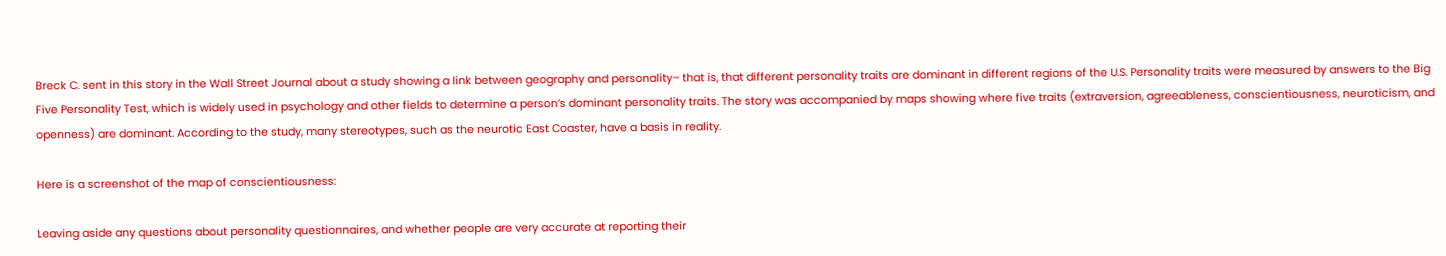Breck C. sent in this story in the Wall Street Journal about a study showing a link between geography and personality– that is, that different personality traits are dominant in different regions of the U.S. Personality traits were measured by answers to the Big Five Personality Test, which is widely used in psychology and other fields to determine a person’s dominant personality traits. The story was accompanied by maps showing where five traits (extraversion, agreeableness, conscientiousness, neuroticism, and openness) are dominant. According to the study, many stereotypes, such as the neurotic East Coaster, have a basis in reality.

Here is a screenshot of the map of conscientiousness:

Leaving aside any questions about personality questionnaires, and whether people are very accurate at reporting their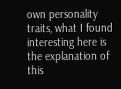own personality traits, what I found interesting here is the explanation of this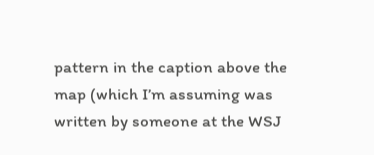pattern in the caption above the map (which I’m assuming was written by someone at the WSJ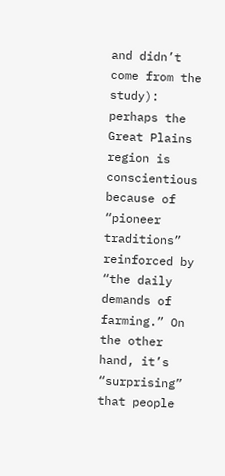and didn’t come from the study): perhaps the Great Plains region is conscientious because of “pioneer traditions” reinforced by “the daily demands of farming.” On the other hand, it’s “surprising” that people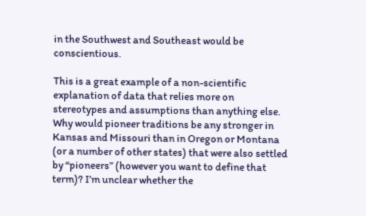in the Southwest and Southeast would be conscientious.

This is a great example of a non-scientific explanation of data that relies more on stereotypes and assumptions than anything else. Why would pioneer traditions be any stronger in Kansas and Missouri than in Oregon or Montana (or a number of other states) that were also settled by “pioneers” (however you want to define that term)? I’m unclear whether the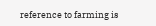reference to farming is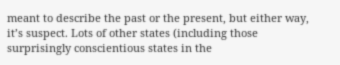meant to describe the past or the present, but either way, it’s suspect. Lots of other states (including those surprisingly conscientious states in the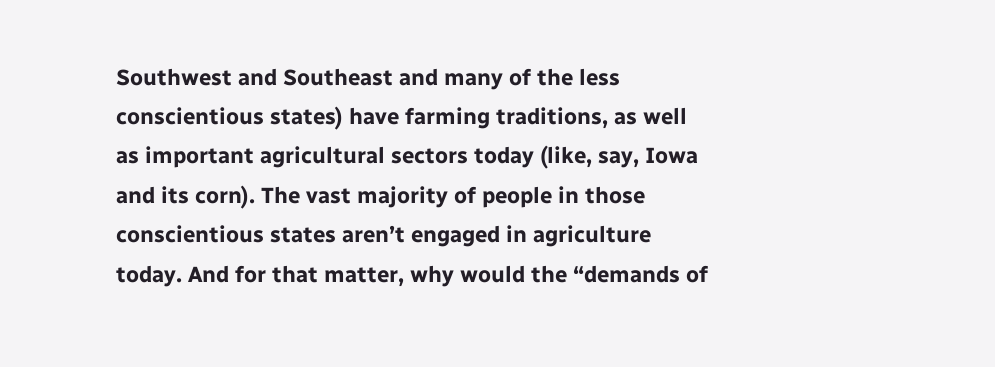Southwest and Southeast and many of the less conscientious states) have farming traditions, as well as important agricultural sectors today (like, say, Iowa and its corn). The vast majority of people in those conscientious states aren’t engaged in agriculture today. And for that matter, why would the “demands of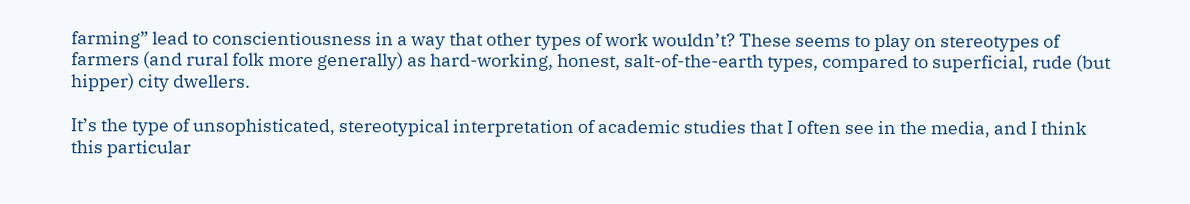farming” lead to conscientiousness in a way that other types of work wouldn’t? These seems to play on stereotypes of farmers (and rural folk more generally) as hard-working, honest, salt-of-the-earth types, compared to superficial, rude (but hipper) city dwellers.

It’s the type of unsophisticated, stereotypical interpretation of academic studies that I often see in the media, and I think this particular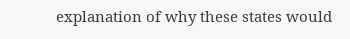explanation of why these states would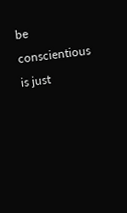be conscientious is just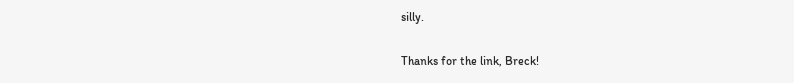silly.

Thanks for the link, Breck!